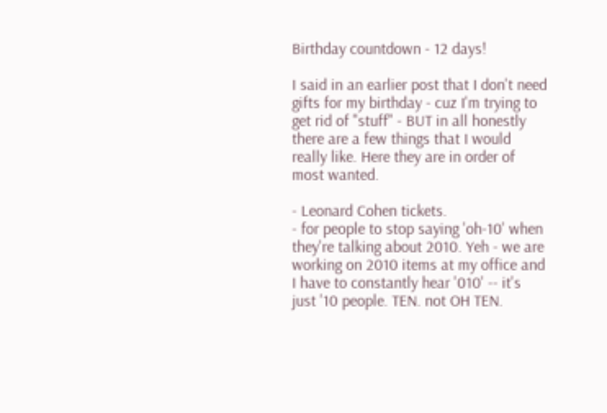Birthday countdown - 12 days!

I said in an earlier post that I don't need gifts for my birthday - cuz I'm trying to get rid of "stuff" - BUT in all honestly there are a few things that I would really like. Here they are in order of most wanted.

- Leonard Cohen tickets.
- for people to stop saying 'oh-10' when they're talking about 2010. Yeh - we are working on 2010 items at my office and I have to constantly hear '010' -- it's just '10 people. TEN. not OH TEN.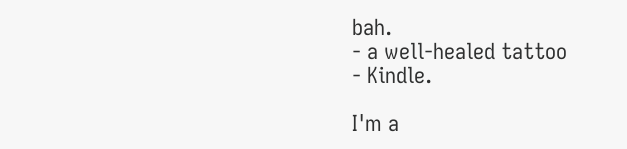bah.
- a well-healed tattoo
- Kindle.

I'm a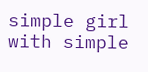simple girl with simple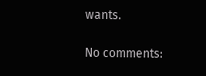wants.

No comments: